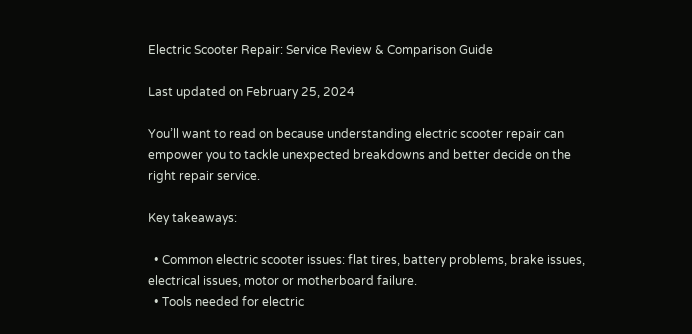Electric Scooter Repair: Service Review & Comparison Guide

Last updated on February 25, 2024

You’ll want to read on because understanding electric scooter repair can empower you to tackle unexpected breakdowns and better decide on the right repair service.

Key takeaways:

  • Common electric scooter issues: flat tires, battery problems, brake issues, electrical issues, motor or motherboard failure.
  • Tools needed for electric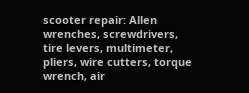scooter repair: Allen wrenches, screwdrivers, tire levers, multimeter, pliers, wire cutters, torque wrench, air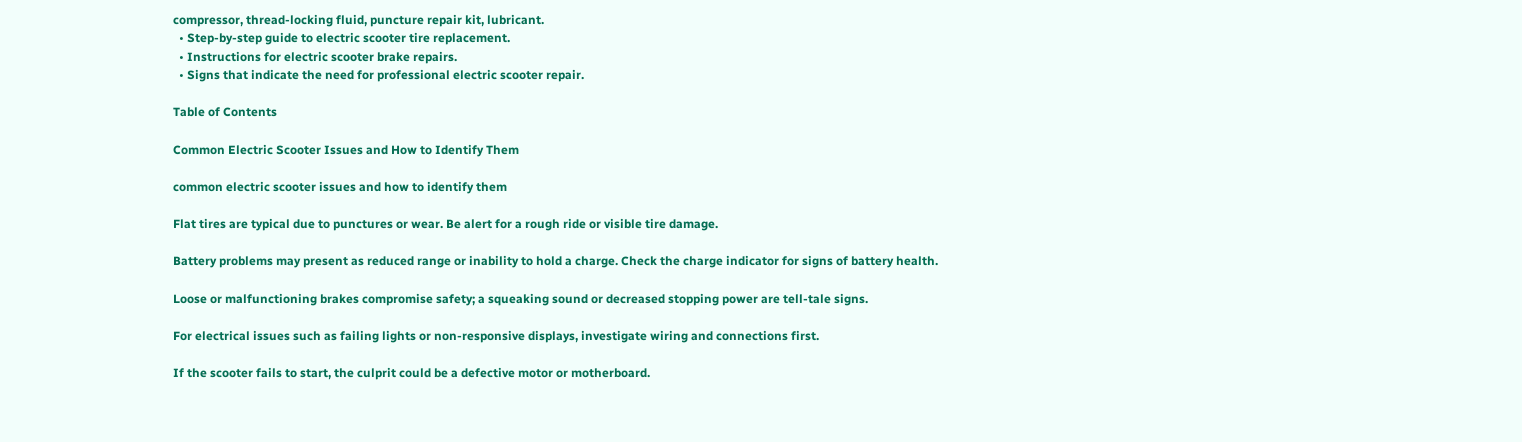compressor, thread-locking fluid, puncture repair kit, lubricant.
  • Step-by-step guide to electric scooter tire replacement.
  • Instructions for electric scooter brake repairs.
  • Signs that indicate the need for professional electric scooter repair.

Table of Contents

Common Electric Scooter Issues and How to Identify Them

common electric scooter issues and how to identify them

Flat tires are typical due to punctures or wear. Be alert for a rough ride or visible tire damage.

Battery problems may present as reduced range or inability to hold a charge. Check the charge indicator for signs of battery health.

Loose or malfunctioning brakes compromise safety; a squeaking sound or decreased stopping power are tell-tale signs.

For electrical issues such as failing lights or non-responsive displays, investigate wiring and connections first.

If the scooter fails to start, the culprit could be a defective motor or motherboard.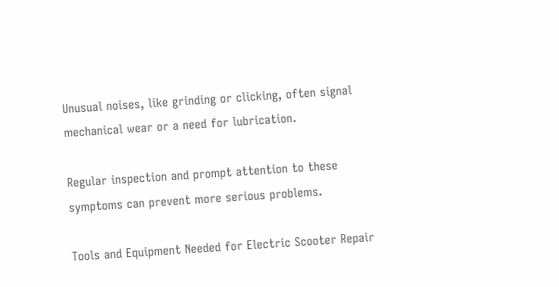Unusual noises, like grinding or clicking, often signal mechanical wear or a need for lubrication.

Regular inspection and prompt attention to these symptoms can prevent more serious problems.

Tools and Equipment Needed for Electric Scooter Repair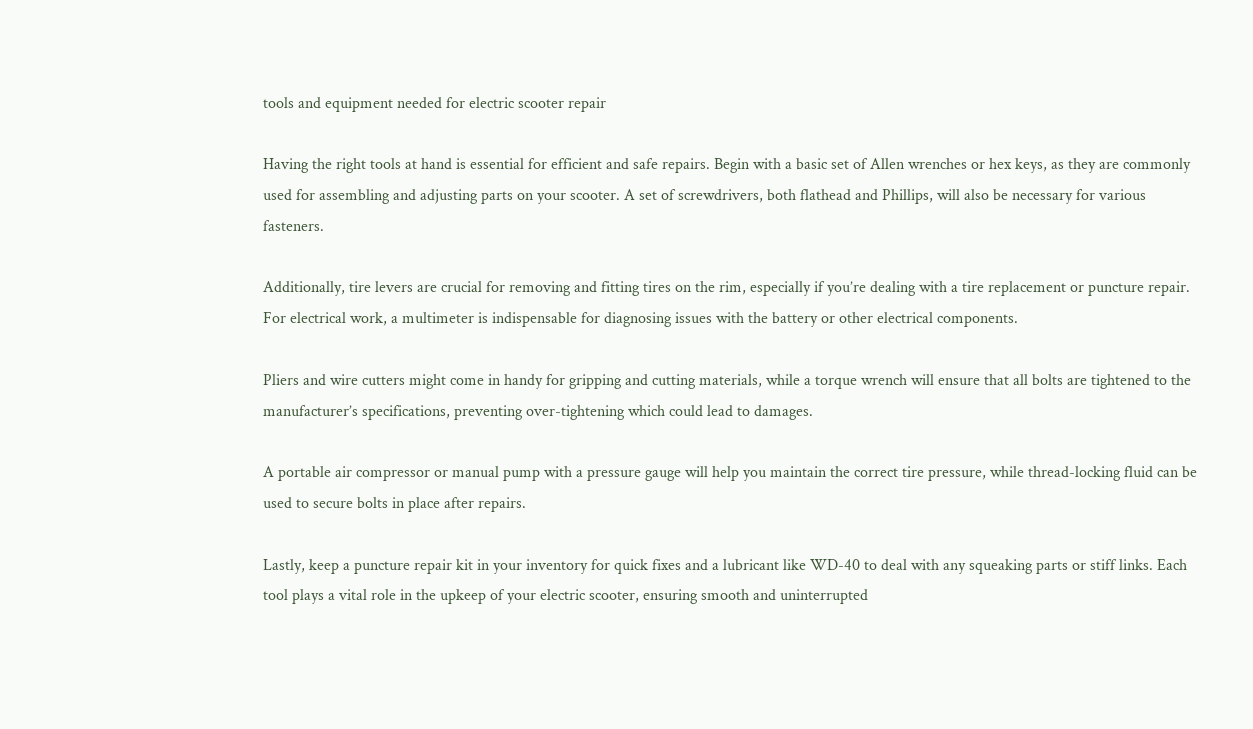tools and equipment needed for electric scooter repair

Having the right tools at hand is essential for efficient and safe repairs. Begin with a basic set of Allen wrenches or hex keys, as they are commonly used for assembling and adjusting parts on your scooter. A set of screwdrivers, both flathead and Phillips, will also be necessary for various fasteners.

Additionally, tire levers are crucial for removing and fitting tires on the rim, especially if you’re dealing with a tire replacement or puncture repair. For electrical work, a multimeter is indispensable for diagnosing issues with the battery or other electrical components.

Pliers and wire cutters might come in handy for gripping and cutting materials, while a torque wrench will ensure that all bolts are tightened to the manufacturer’s specifications, preventing over-tightening which could lead to damages.

A portable air compressor or manual pump with a pressure gauge will help you maintain the correct tire pressure, while thread-locking fluid can be used to secure bolts in place after repairs.

Lastly, keep a puncture repair kit in your inventory for quick fixes and a lubricant like WD-40 to deal with any squeaking parts or stiff links. Each tool plays a vital role in the upkeep of your electric scooter, ensuring smooth and uninterrupted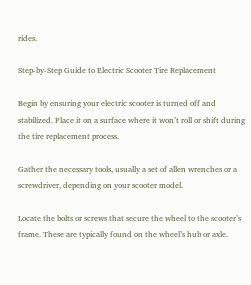rides.

Step-by-Step Guide to Electric Scooter Tire Replacement

Begin by ensuring your electric scooter is turned off and stabilized. Place it on a surface where it won’t roll or shift during the tire replacement process.

Gather the necessary tools, usually a set of allen wrenches or a screwdriver, depending on your scooter model.

Locate the bolts or screws that secure the wheel to the scooter’s frame. These are typically found on the wheel’s hub or axle.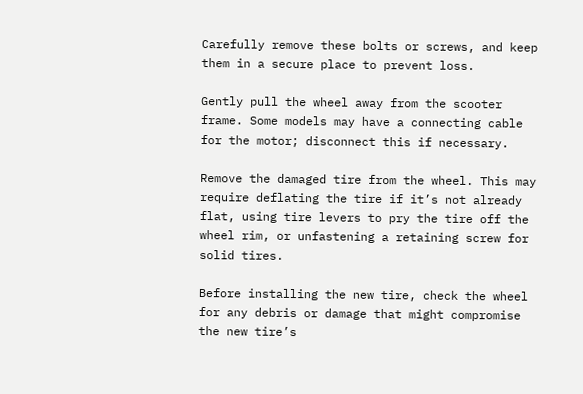Carefully remove these bolts or screws, and keep them in a secure place to prevent loss.

Gently pull the wheel away from the scooter frame. Some models may have a connecting cable for the motor; disconnect this if necessary.

Remove the damaged tire from the wheel. This may require deflating the tire if it’s not already flat, using tire levers to pry the tire off the wheel rim, or unfastening a retaining screw for solid tires.

Before installing the new tire, check the wheel for any debris or damage that might compromise the new tire’s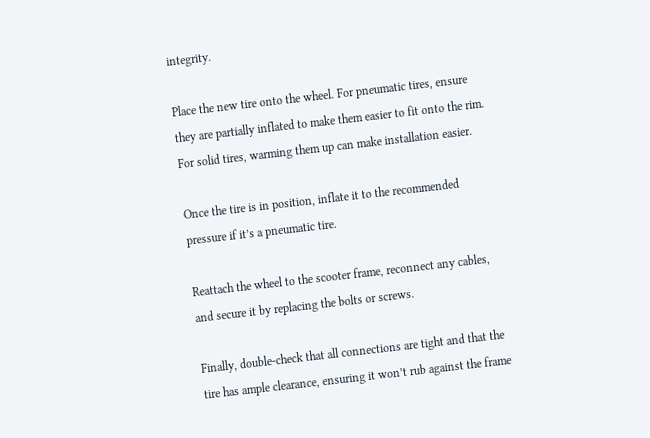integrity.

Place the new tire onto the wheel. For pneumatic tires, ensure they are partially inflated to make them easier to fit onto the rim. For solid tires, warming them up can make installation easier.

Once the tire is in position, inflate it to the recommended pressure if it’s a pneumatic tire.

Reattach the wheel to the scooter frame, reconnect any cables, and secure it by replacing the bolts or screws.

Finally, double-check that all connections are tight and that the tire has ample clearance, ensuring it won’t rub against the frame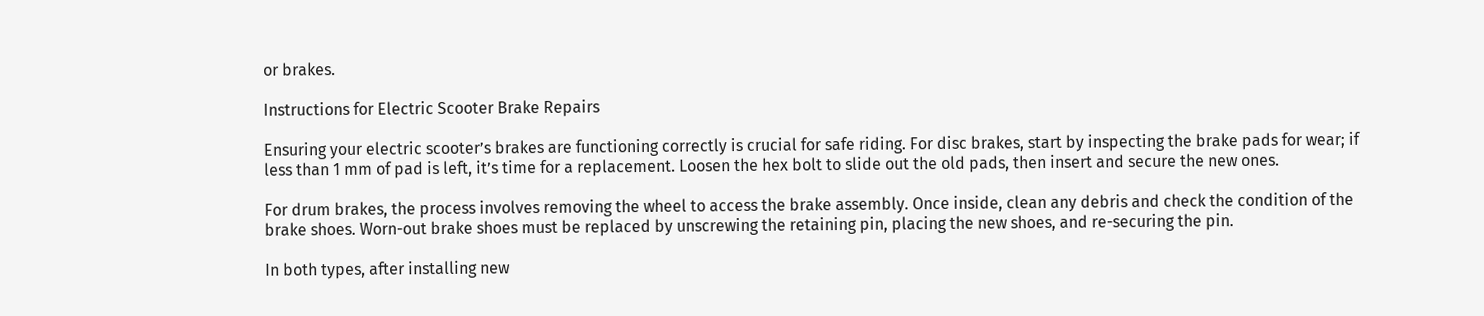or brakes.

Instructions for Electric Scooter Brake Repairs

Ensuring your electric scooter’s brakes are functioning correctly is crucial for safe riding. For disc brakes, start by inspecting the brake pads for wear; if less than 1 mm of pad is left, it’s time for a replacement. Loosen the hex bolt to slide out the old pads, then insert and secure the new ones.

For drum brakes, the process involves removing the wheel to access the brake assembly. Once inside, clean any debris and check the condition of the brake shoes. Worn-out brake shoes must be replaced by unscrewing the retaining pin, placing the new shoes, and re-securing the pin.

In both types, after installing new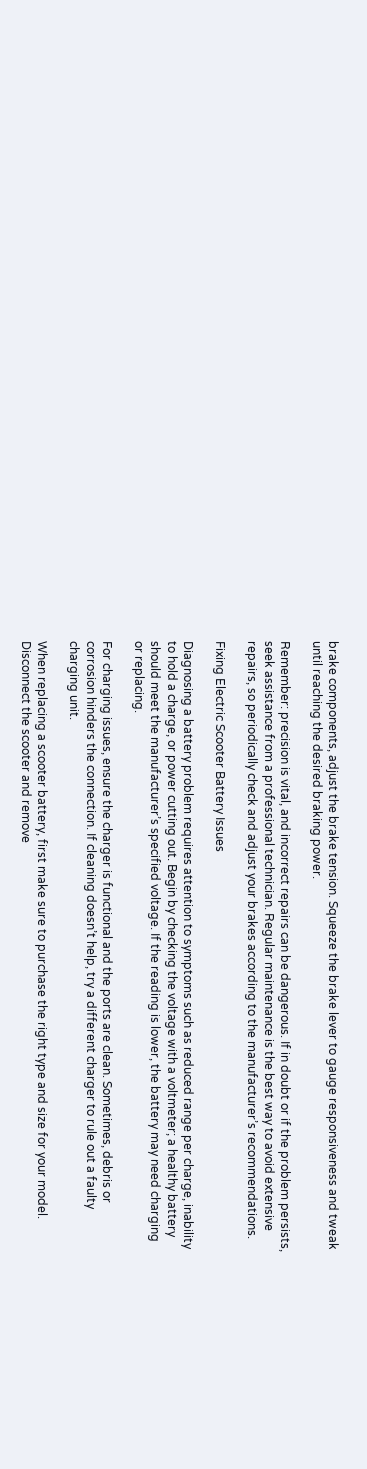brake components, adjust the brake tension. Squeeze the brake lever to gauge responsiveness and tweak until reaching the desired braking power.

Remember: precision is vital, and incorrect repairs can be dangerous. If in doubt or if the problem persists, seek assistance from a professional technician. Regular maintenance is the best way to avoid extensive repairs, so periodically check and adjust your brakes according to the manufacturer’s recommendations.

Fixing Electric Scooter Battery Issues

Diagnosing a battery problem requires attention to symptoms such as reduced range per charge, inability to hold a charge, or power cutting out. Begin by checking the voltage with a voltmeter; a healthy battery should meet the manufacturer’s specified voltage. If the reading is lower, the battery may need charging or replacing.

For charging issues, ensure the charger is functional and the ports are clean. Sometimes, debris or corrosion hinders the connection. If cleaning doesn’t help, try a different charger to rule out a faulty charging unit.

When replacing a scooter battery, first make sure to purchase the right type and size for your model. Disconnect the scooter and remove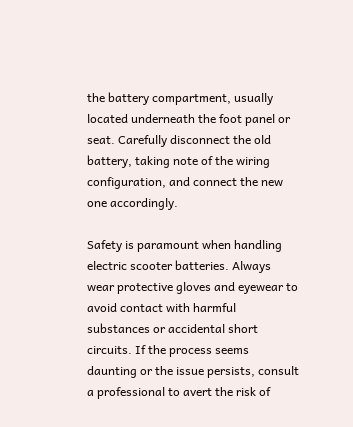the battery compartment, usually located underneath the foot panel or seat. Carefully disconnect the old battery, taking note of the wiring configuration, and connect the new one accordingly.

Safety is paramount when handling electric scooter batteries. Always wear protective gloves and eyewear to avoid contact with harmful substances or accidental short circuits. If the process seems daunting or the issue persists, consult a professional to avert the risk of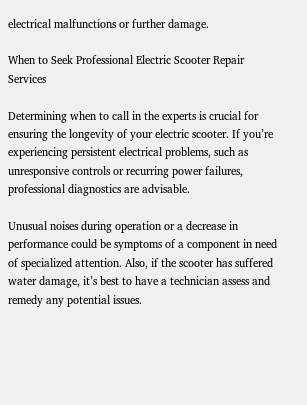electrical malfunctions or further damage.

When to Seek Professional Electric Scooter Repair Services

Determining when to call in the experts is crucial for ensuring the longevity of your electric scooter. If you’re experiencing persistent electrical problems, such as unresponsive controls or recurring power failures, professional diagnostics are advisable.

Unusual noises during operation or a decrease in performance could be symptoms of a component in need of specialized attention. Also, if the scooter has suffered water damage, it’s best to have a technician assess and remedy any potential issues.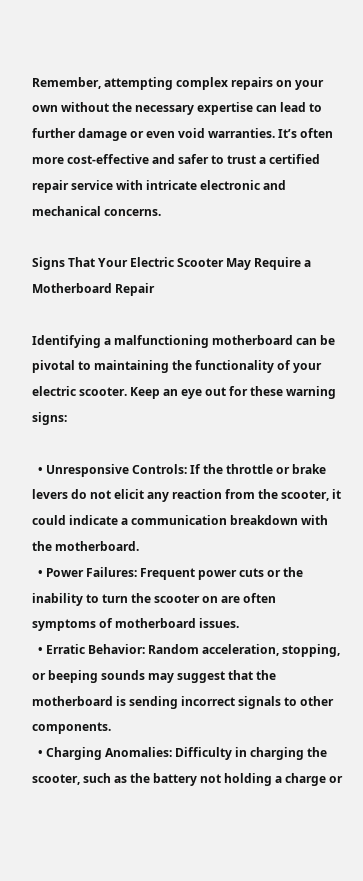Remember, attempting complex repairs on your own without the necessary expertise can lead to further damage or even void warranties. It’s often more cost-effective and safer to trust a certified repair service with intricate electronic and mechanical concerns.

Signs That Your Electric Scooter May Require a Motherboard Repair

Identifying a malfunctioning motherboard can be pivotal to maintaining the functionality of your electric scooter. Keep an eye out for these warning signs:

  • Unresponsive Controls: If the throttle or brake levers do not elicit any reaction from the scooter, it could indicate a communication breakdown with the motherboard.
  • Power Failures: Frequent power cuts or the inability to turn the scooter on are often symptoms of motherboard issues.
  • Erratic Behavior: Random acceleration, stopping, or beeping sounds may suggest that the motherboard is sending incorrect signals to other components.
  • Charging Anomalies: Difficulty in charging the scooter, such as the battery not holding a charge or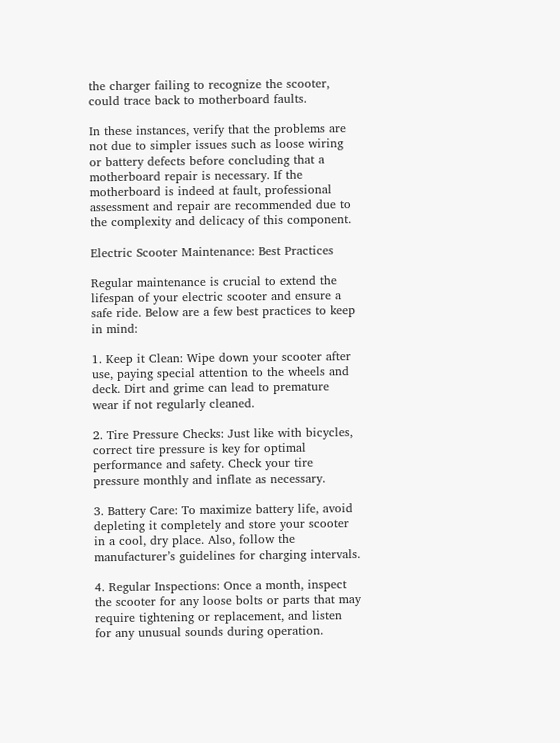the charger failing to recognize the scooter, could trace back to motherboard faults.

In these instances, verify that the problems are not due to simpler issues such as loose wiring or battery defects before concluding that a motherboard repair is necessary. If the motherboard is indeed at fault, professional assessment and repair are recommended due to the complexity and delicacy of this component.

Electric Scooter Maintenance: Best Practices

Regular maintenance is crucial to extend the lifespan of your electric scooter and ensure a safe ride. Below are a few best practices to keep in mind:

1. Keep it Clean: Wipe down your scooter after use, paying special attention to the wheels and deck. Dirt and grime can lead to premature wear if not regularly cleaned.

2. Tire Pressure Checks: Just like with bicycles, correct tire pressure is key for optimal performance and safety. Check your tire pressure monthly and inflate as necessary.

3. Battery Care: To maximize battery life, avoid depleting it completely and store your scooter in a cool, dry place. Also, follow the manufacturer’s guidelines for charging intervals.

4. Regular Inspections: Once a month, inspect the scooter for any loose bolts or parts that may require tightening or replacement, and listen for any unusual sounds during operation.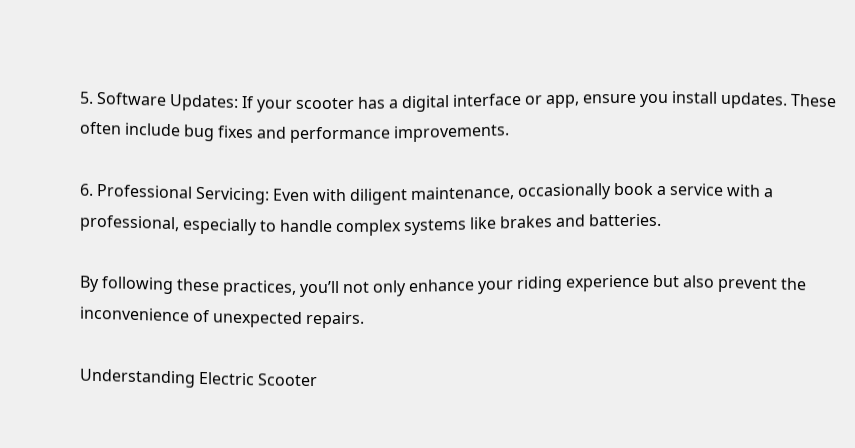5. Software Updates: If your scooter has a digital interface or app, ensure you install updates. These often include bug fixes and performance improvements.

6. Professional Servicing: Even with diligent maintenance, occasionally book a service with a professional, especially to handle complex systems like brakes and batteries.

By following these practices, you’ll not only enhance your riding experience but also prevent the inconvenience of unexpected repairs.

Understanding Electric Scooter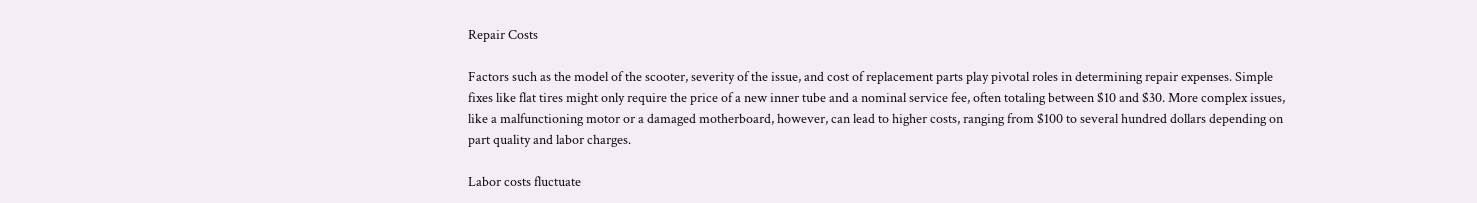Repair Costs

Factors such as the model of the scooter, severity of the issue, and cost of replacement parts play pivotal roles in determining repair expenses. Simple fixes like flat tires might only require the price of a new inner tube and a nominal service fee, often totaling between $10 and $30. More complex issues, like a malfunctioning motor or a damaged motherboard, however, can lead to higher costs, ranging from $100 to several hundred dollars depending on part quality and labor charges.

Labor costs fluctuate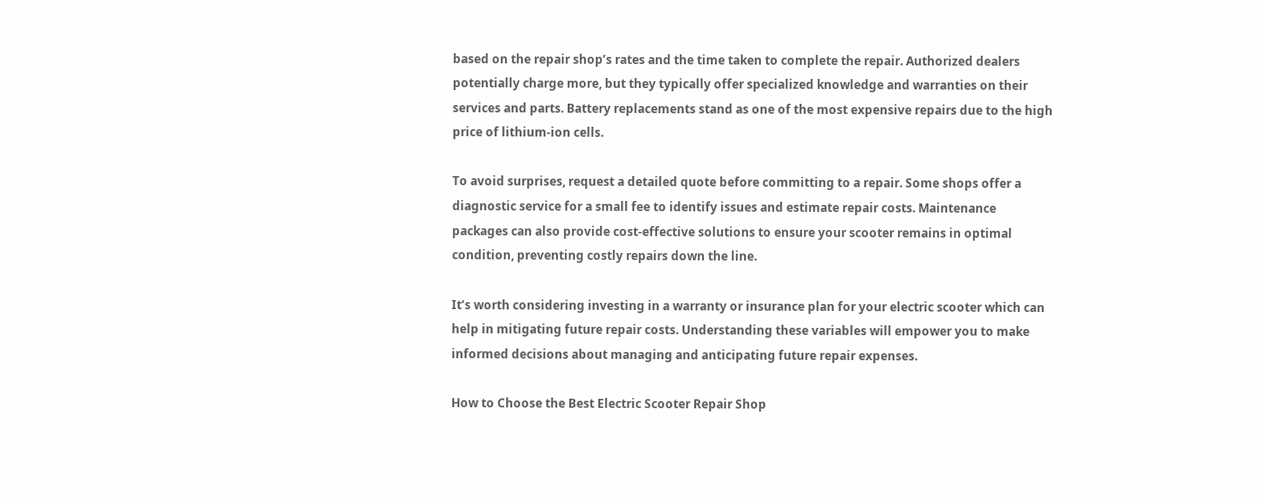based on the repair shop’s rates and the time taken to complete the repair. Authorized dealers potentially charge more, but they typically offer specialized knowledge and warranties on their services and parts. Battery replacements stand as one of the most expensive repairs due to the high price of lithium-ion cells.

To avoid surprises, request a detailed quote before committing to a repair. Some shops offer a diagnostic service for a small fee to identify issues and estimate repair costs. Maintenance packages can also provide cost-effective solutions to ensure your scooter remains in optimal condition, preventing costly repairs down the line.

It’s worth considering investing in a warranty or insurance plan for your electric scooter which can help in mitigating future repair costs. Understanding these variables will empower you to make informed decisions about managing and anticipating future repair expenses.

How to Choose the Best Electric Scooter Repair Shop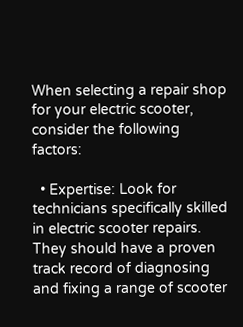When selecting a repair shop for your electric scooter, consider the following factors:

  • Expertise: Look for technicians specifically skilled in electric scooter repairs. They should have a proven track record of diagnosing and fixing a range of scooter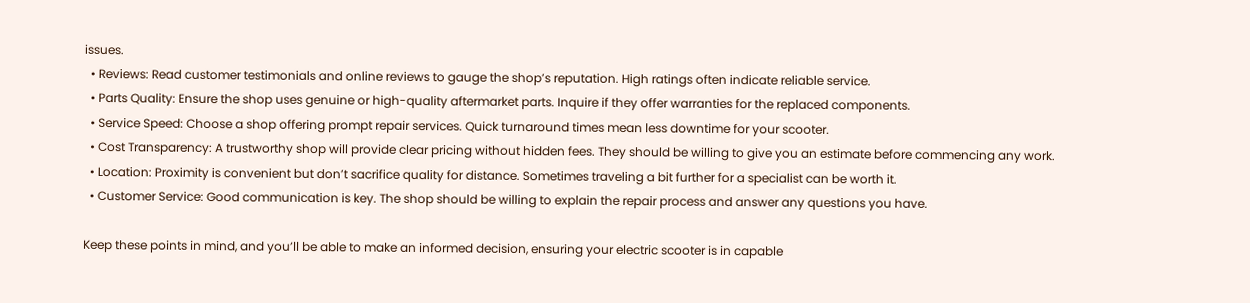issues.
  • Reviews: Read customer testimonials and online reviews to gauge the shop’s reputation. High ratings often indicate reliable service.
  • Parts Quality: Ensure the shop uses genuine or high-quality aftermarket parts. Inquire if they offer warranties for the replaced components.
  • Service Speed: Choose a shop offering prompt repair services. Quick turnaround times mean less downtime for your scooter.
  • Cost Transparency: A trustworthy shop will provide clear pricing without hidden fees. They should be willing to give you an estimate before commencing any work.
  • Location: Proximity is convenient but don’t sacrifice quality for distance. Sometimes traveling a bit further for a specialist can be worth it.
  • Customer Service: Good communication is key. The shop should be willing to explain the repair process and answer any questions you have.

Keep these points in mind, and you’ll be able to make an informed decision, ensuring your electric scooter is in capable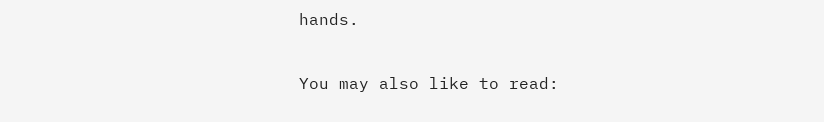hands.

You may also like to read: